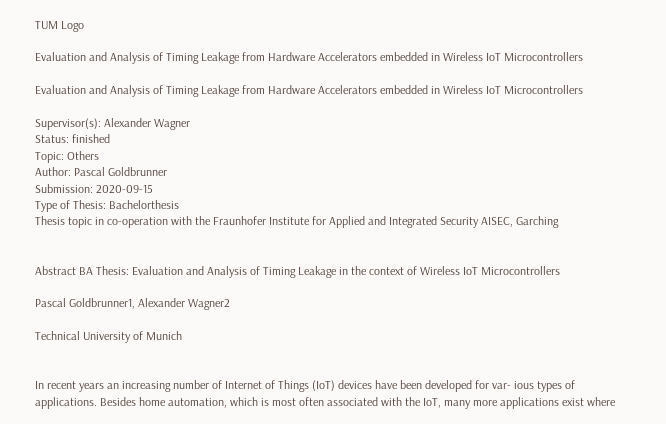TUM Logo

Evaluation and Analysis of Timing Leakage from Hardware Accelerators embedded in Wireless IoT Microcontrollers

Evaluation and Analysis of Timing Leakage from Hardware Accelerators embedded in Wireless IoT Microcontrollers

Supervisor(s): Alexander Wagner
Status: finished
Topic: Others
Author: Pascal Goldbrunner
Submission: 2020-09-15
Type of Thesis: Bachelorthesis
Thesis topic in co-operation with the Fraunhofer Institute for Applied and Integrated Security AISEC, Garching


Abstract BA Thesis: Evaluation and Analysis of Timing Leakage in the context of Wireless IoT Microcontrollers

Pascal Goldbrunner1, Alexander Wagner2

Technical University of Munich


In recent years an increasing number of Internet of Things (IoT) devices have been developed for var- ious types of applications. Besides home automation, which is most often associated with the IoT, many more applications exist where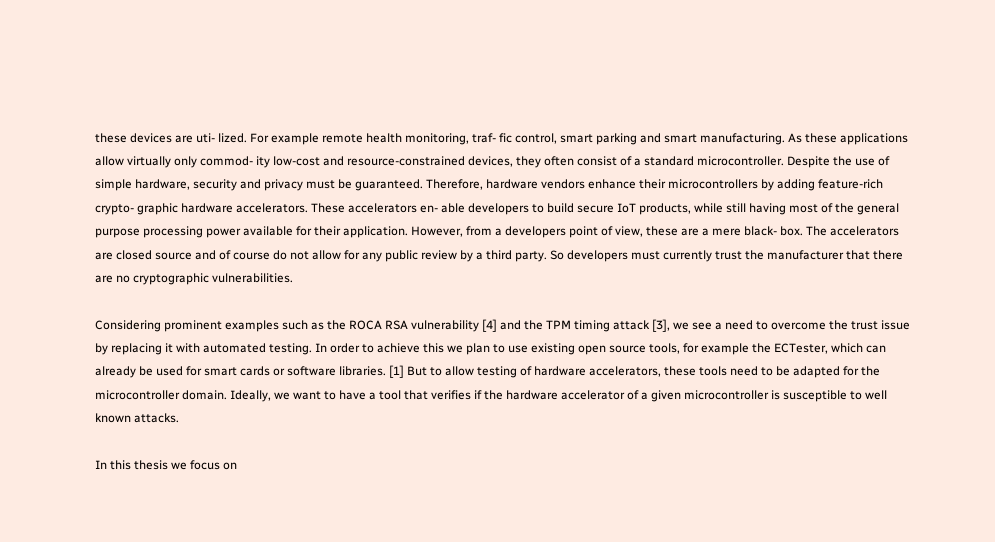these devices are uti- lized. For example remote health monitoring, traf- fic control, smart parking and smart manufacturing. As these applications allow virtually only commod- ity low-cost and resource-constrained devices, they often consist of a standard microcontroller. Despite the use of simple hardware, security and privacy must be guaranteed. Therefore, hardware vendors enhance their microcontrollers by adding feature-rich crypto- graphic hardware accelerators. These accelerators en- able developers to build secure IoT products, while still having most of the general purpose processing power available for their application. However, from a developers point of view, these are a mere black- box. The accelerators are closed source and of course do not allow for any public review by a third party. So developers must currently trust the manufacturer that there are no cryptographic vulnerabilities.

Considering prominent examples such as the ROCA RSA vulnerability [4] and the TPM timing attack [3], we see a need to overcome the trust issue by replacing it with automated testing. In order to achieve this we plan to use existing open source tools, for example the ECTester, which can already be used for smart cards or software libraries. [1] But to allow testing of hardware accelerators, these tools need to be adapted for the microcontroller domain. Ideally, we want to have a tool that verifies if the hardware accelerator of a given microcontroller is susceptible to well known attacks.

In this thesis we focus on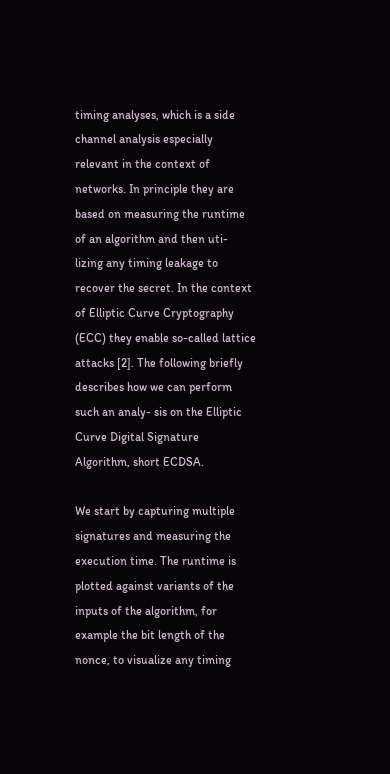timing analyses, which is a side channel analysis especially relevant in the context of networks. In principle they are based on measuring the runtime of an algorithm and then uti- lizing any timing leakage to recover the secret. In the context of Elliptic Curve Cryptography (ECC) they enable so-called lattice attacks [2]. The following briefly describes how we can perform such an analy- sis on the Elliptic Curve Digital Signature Algorithm, short ECDSA.

We start by capturing multiple signatures and measuring the execution time. The runtime is plotted against variants of the inputs of the algorithm, for example the bit length of the nonce, to visualize any timing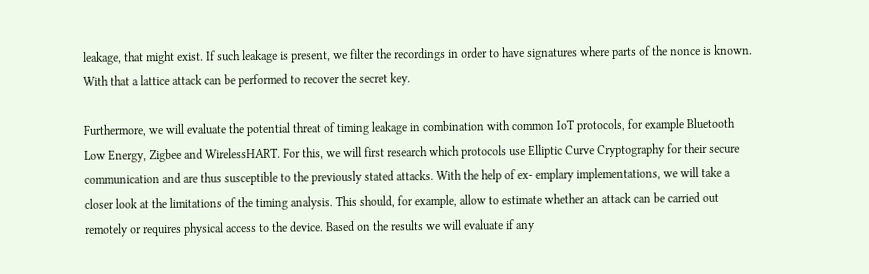leakage, that might exist. If such leakage is present, we filter the recordings in order to have signatures where parts of the nonce is known. With that a lattice attack can be performed to recover the secret key.

Furthermore, we will evaluate the potential threat of timing leakage in combination with common IoT protocols, for example Bluetooth Low Energy, Zigbee and WirelessHART. For this, we will first research which protocols use Elliptic Curve Cryptography for their secure communication and are thus susceptible to the previously stated attacks. With the help of ex- emplary implementations, we will take a closer look at the limitations of the timing analysis. This should, for example, allow to estimate whether an attack can be carried out remotely or requires physical access to the device. Based on the results we will evaluate if any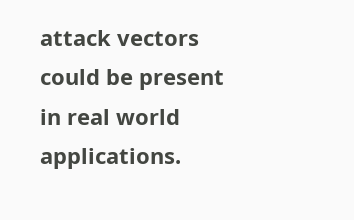attack vectors could be present in real world applications.